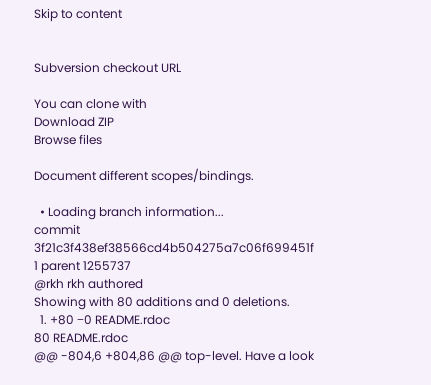Skip to content


Subversion checkout URL

You can clone with
Download ZIP
Browse files

Document different scopes/bindings.

  • Loading branch information...
commit 3f21c3f438ef38566cd4b504275a7c06f699451f 1 parent 1255737
@rkh rkh authored
Showing with 80 additions and 0 deletions.
  1. +80 −0 README.rdoc
80 README.rdoc
@@ -804,6 +804,86 @@ top-level. Have a look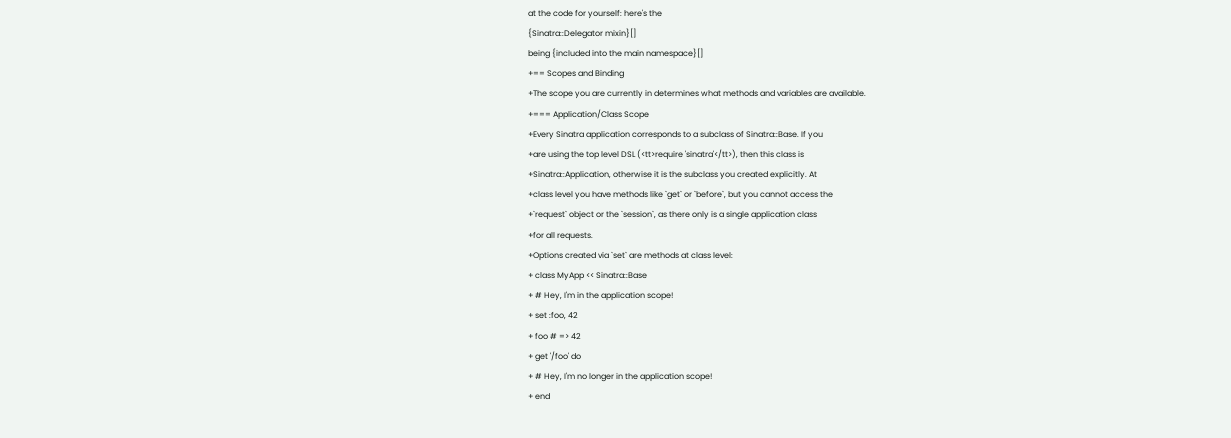at the code for yourself: here's the
{Sinatra::Delegator mixin}[]
being {included into the main namespace}[]
+== Scopes and Binding
+The scope you are currently in determines what methods and variables are available.
+=== Application/Class Scope
+Every Sinatra application corresponds to a subclass of Sinatra::Base. If you
+are using the top level DSL (<tt>require 'sinatra'</tt>), then this class is
+Sinatra::Application, otherwise it is the subclass you created explicitly. At
+class level you have methods like `get` or `before`, but you cannot access the
+`request` object or the `session`, as there only is a single application class
+for all requests.
+Options created via `set` are methods at class level:
+ class MyApp << Sinatra::Base
+ # Hey, I'm in the application scope!
+ set :foo, 42
+ foo # => 42
+ get '/foo' do
+ # Hey, I'm no longer in the application scope!
+ end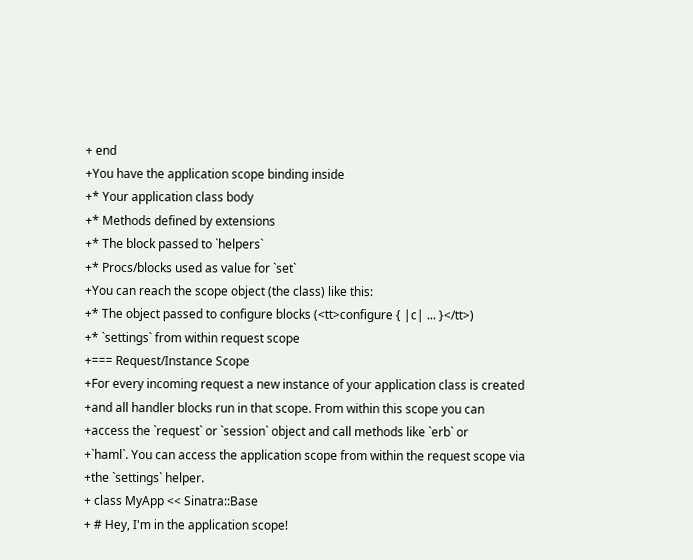+ end
+You have the application scope binding inside
+* Your application class body
+* Methods defined by extensions
+* The block passed to `helpers`
+* Procs/blocks used as value for `set`
+You can reach the scope object (the class) like this:
+* The object passed to configure blocks (<tt>configure { |c| ... }</tt>)
+* `settings` from within request scope
+=== Request/Instance Scope
+For every incoming request a new instance of your application class is created
+and all handler blocks run in that scope. From within this scope you can
+access the `request` or `session` object and call methods like `erb` or
+`haml`. You can access the application scope from within the request scope via
+the `settings` helper.
+ class MyApp << Sinatra::Base
+ # Hey, I'm in the application scope!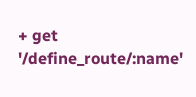+ get '/define_route/:name'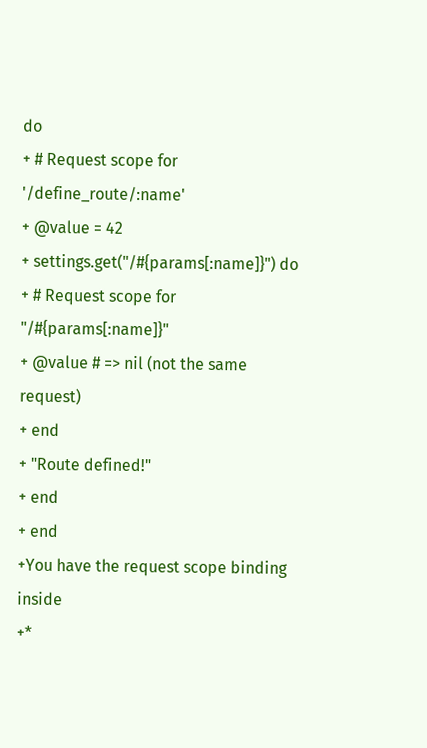do
+ # Request scope for '/define_route/:name'
+ @value = 42
+ settings.get("/#{params[:name]}") do
+ # Request scope for "/#{params[:name]}"
+ @value # => nil (not the same request)
+ end
+ "Route defined!"
+ end
+ end
+You have the request scope binding inside
+*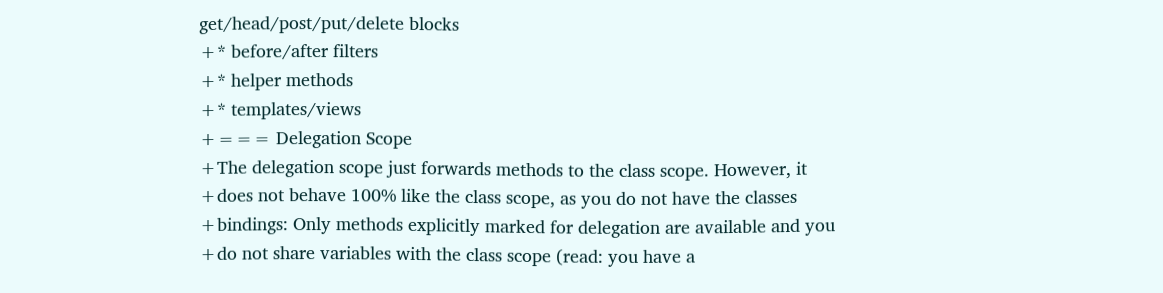get/head/post/put/delete blocks
+* before/after filters
+* helper methods
+* templates/views
+=== Delegation Scope
+The delegation scope just forwards methods to the class scope. However, it
+does not behave 100% like the class scope, as you do not have the classes
+bindings: Only methods explicitly marked for delegation are available and you
+do not share variables with the class scope (read: you have a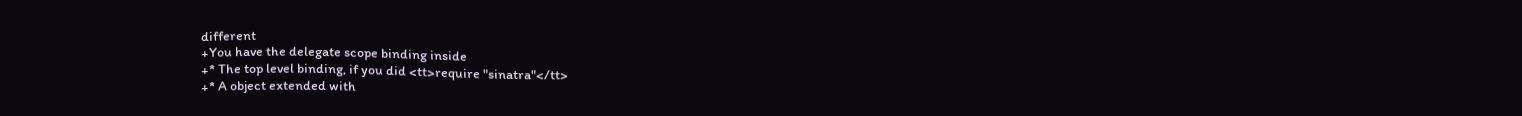different
+You have the delegate scope binding inside
+* The top level binding, if you did <tt>require "sinatra"</tt>
+* A object extended with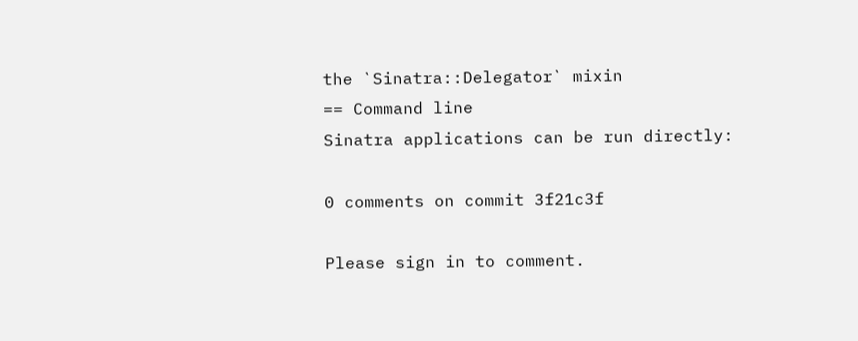the `Sinatra::Delegator` mixin
== Command line
Sinatra applications can be run directly:

0 comments on commit 3f21c3f

Please sign in to comment.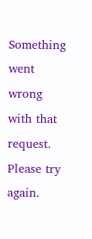Something went wrong with that request. Please try again.